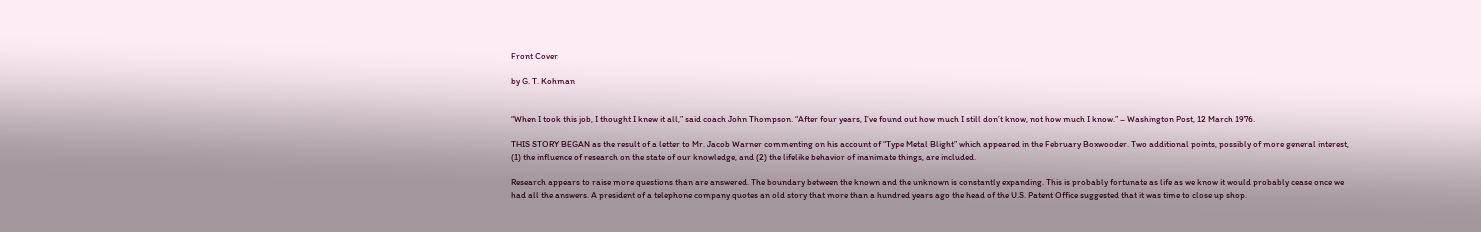Front Cover

by G. T. Kohman


“When I took this job, I thought I knew it all,” said coach John Thompson. “After four years, I’ve found out how much I still don’t know, not how much I know.” – Washington Post, 12 March 1976.

THIS STORY BEGAN as the result of a letter to Mr. Jacob Warner commenting on his account of “Type Metal Blight” which appeared in the February Boxwooder. Two additional points, possibly of more general interest, (1) the influence of research on the state of our knowledge, and (2) the lifelike behavior of inanimate things, are included.

Research appears to raise more questions than are answered. The boundary between the known and the unknown is constantly expanding. This is probably fortunate as life as we know it would probably cease once we had all the answers. A president of a telephone company quotes an old story that more than a hundred years ago the head of the U.S. Patent Office suggested that it was time to close up shop.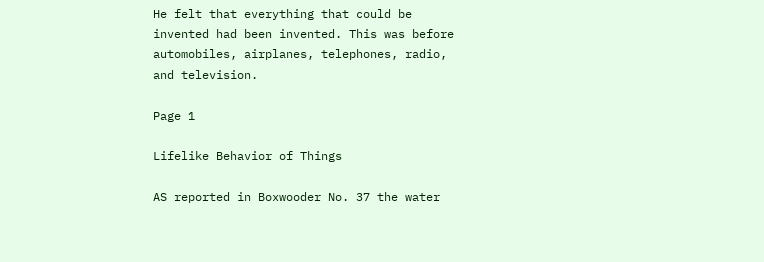He felt that everything that could be invented had been invented. This was before automobiles, airplanes, telephones, radio, and television.

Page 1

Lifelike Behavior of Things

AS reported in Boxwooder No. 37 the water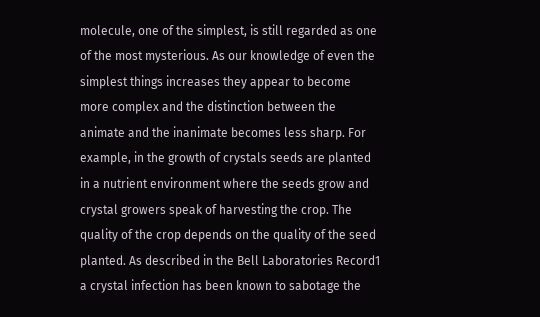molecule, one of the simplest, is still regarded as one of the most mysterious. As our knowledge of even the simplest things increases they appear to become more complex and the distinction between the animate and the inanimate becomes less sharp. For example, in the growth of crystals seeds are planted in a nutrient environment where the seeds grow and crystal growers speak of harvesting the crop. The quality of the crop depends on the quality of the seed planted. As described in the Bell Laboratories Record1 a crystal infection has been known to sabotage the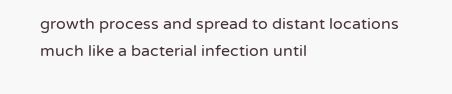growth process and spread to distant locations much like a bacterial infection until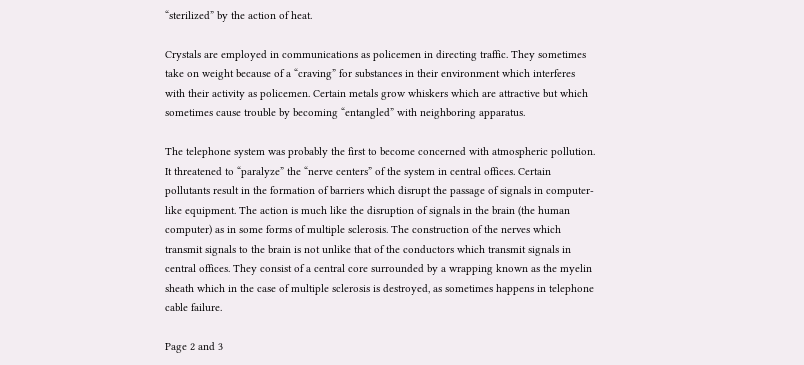“sterilized” by the action of heat.

Crystals are employed in communications as policemen in directing traffic. They sometimes take on weight because of a “craving” for substances in their environment which interferes with their activity as policemen. Certain metals grow whiskers which are attractive but which sometimes cause trouble by becoming “entangled” with neighboring apparatus.

The telephone system was probably the first to become concerned with atmospheric pollution. It threatened to “paralyze” the “nerve centers” of the system in central offices. Certain pollutants result in the formation of barriers which disrupt the passage of signals in computer-like equipment. The action is much like the disruption of signals in the brain (the human computer) as in some forms of multiple sclerosis. The construction of the nerves which transmit signals to the brain is not unlike that of the conductors which transmit signals in central offices. They consist of a central core surrounded by a wrapping known as the myelin sheath which in the case of multiple sclerosis is destroyed, as sometimes happens in telephone cable failure.

Page 2 and 3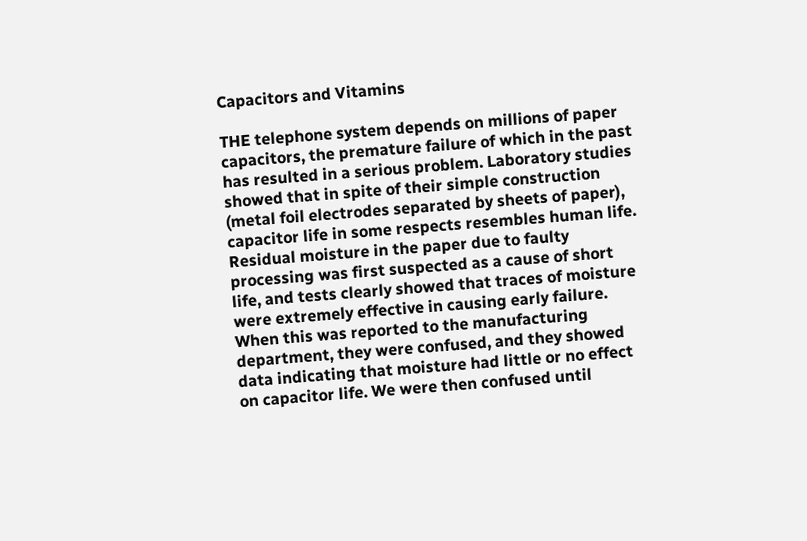Capacitors and Vitamins

THE telephone system depends on millions of paper capacitors, the premature failure of which in the past has resulted in a serious problem. Laboratory studies showed that in spite of their simple construction (metal foil electrodes separated by sheets of paper), capacitor life in some respects resembles human life. Residual moisture in the paper due to faulty processing was first suspected as a cause of short life, and tests clearly showed that traces of moisture were extremely effective in causing early failure. When this was reported to the manufacturing department, they were confused, and they showed data indicating that moisture had little or no effect on capacitor life. We were then confused until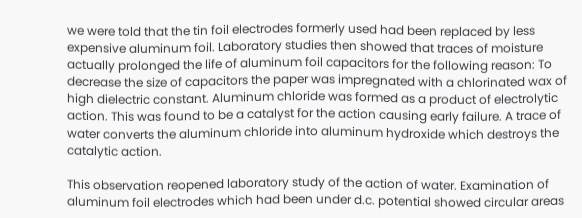we were told that the tin foil electrodes formerly used had been replaced by less expensive aluminum foil. Laboratory studies then showed that traces of moisture actually prolonged the life of aluminum foil capacitors for the following reason: To decrease the size of capacitors the paper was impregnated with a chlorinated wax of high dielectric constant. Aluminum chloride was formed as a product of electrolytic action. This was found to be a catalyst for the action causing early failure. A trace of water converts the aluminum chloride into aluminum hydroxide which destroys the catalytic action.

This observation reopened laboratory study of the action of water. Examination of aluminum foil electrodes which had been under d.c. potential showed circular areas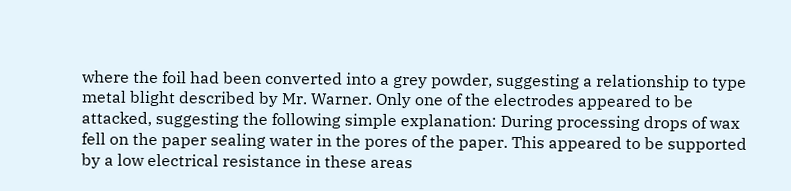where the foil had been converted into a grey powder, suggesting a relationship to type metal blight described by Mr. Warner. Only one of the electrodes appeared to be attacked, suggesting the following simple explanation: During processing drops of wax fell on the paper sealing water in the pores of the paper. This appeared to be supported by a low electrical resistance in these areas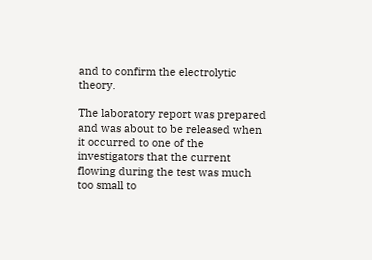and to confirm the electrolytic theory.

The laboratory report was prepared and was about to be released when it occurred to one of the investigators that the current flowing during the test was much too small to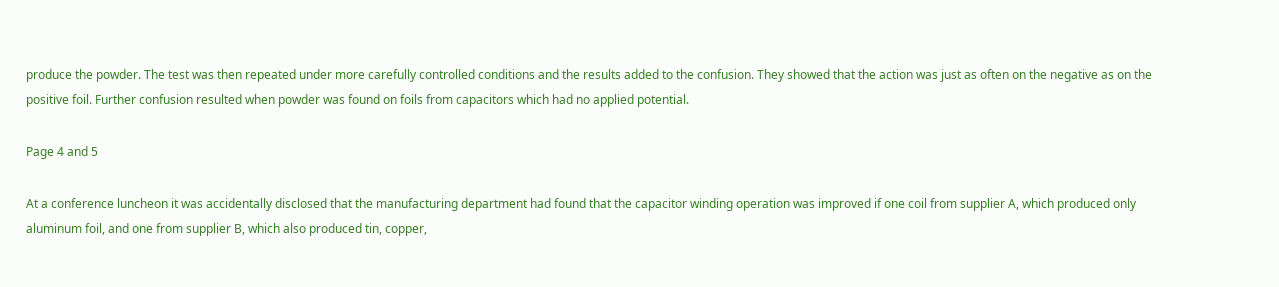produce the powder. The test was then repeated under more carefully controlled conditions and the results added to the confusion. They showed that the action was just as often on the negative as on the positive foil. Further confusion resulted when powder was found on foils from capacitors which had no applied potential.

Page 4 and 5

At a conference luncheon it was accidentally disclosed that the manufacturing department had found that the capacitor winding operation was improved if one coil from supplier A, which produced only aluminum foil, and one from supplier B, which also produced tin, copper,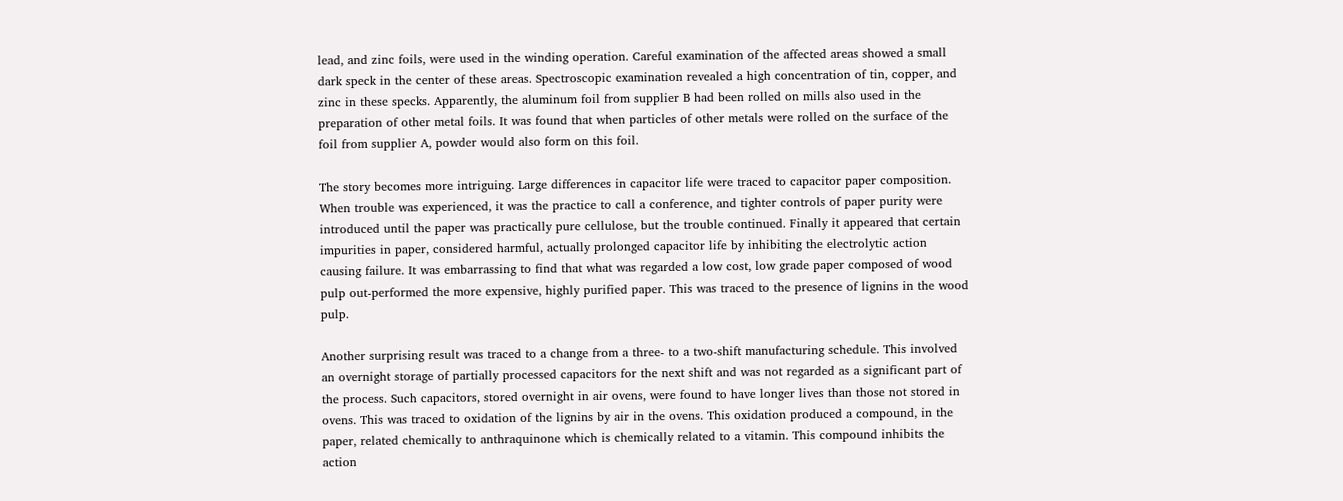lead, and zinc foils, were used in the winding operation. Careful examination of the affected areas showed a small dark speck in the center of these areas. Spectroscopic examination revealed a high concentration of tin, copper, and zinc in these specks. Apparently, the aluminum foil from supplier B had been rolled on mills also used in the preparation of other metal foils. It was found that when particles of other metals were rolled on the surface of the foil from supplier A, powder would also form on this foil.

The story becomes more intriguing. Large differences in capacitor life were traced to capacitor paper composition. When trouble was experienced, it was the practice to call a conference, and tighter controls of paper purity were introduced until the paper was practically pure cellulose, but the trouble continued. Finally it appeared that certain impurities in paper, considered harmful, actually prolonged capacitor life by inhibiting the electrolytic action causing failure. It was embarrassing to find that what was regarded a low cost, low grade paper composed of wood pulp out-performed the more expensive, highly purified paper. This was traced to the presence of lignins in the wood pulp.

Another surprising result was traced to a change from a three- to a two-shift manufacturing schedule. This involved an overnight storage of partially processed capacitors for the next shift and was not regarded as a significant part of the process. Such capacitors, stored overnight in air ovens, were found to have longer lives than those not stored in ovens. This was traced to oxidation of the lignins by air in the ovens. This oxidation produced a compound, in the paper, related chemically to anthraquinone which is chemically related to a vitamin. This compound inhibits the action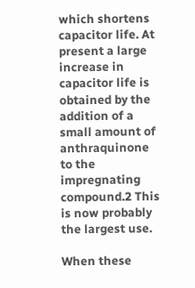which shortens capacitor life. At present a large increase in capacitor life is obtained by the addition of a small amount of anthraquinone to the impregnating compound.2 This is now probably the largest use.

When these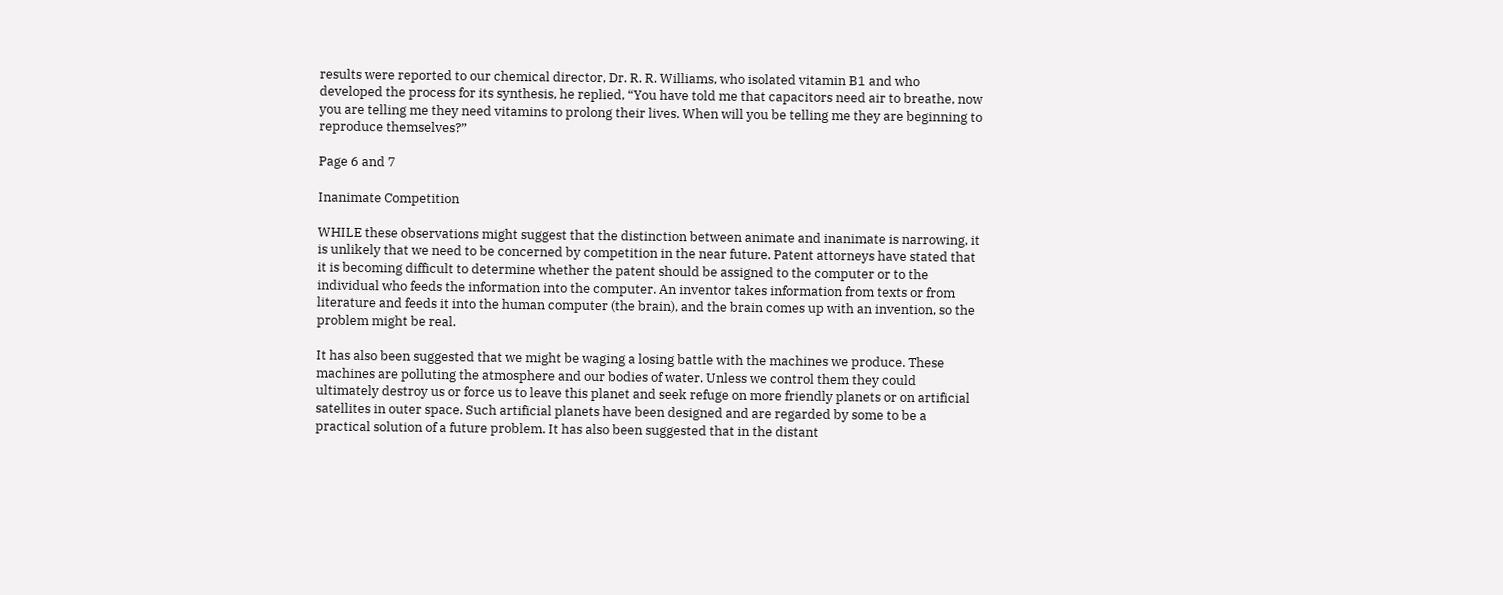results were reported to our chemical director, Dr. R. R. Williams, who isolated vitamin B1 and who developed the process for its synthesis, he replied, “You have told me that capacitors need air to breathe, now you are telling me they need vitamins to prolong their lives. When will you be telling me they are beginning to reproduce themselves?”

Page 6 and 7

Inanimate Competition

WHILE these observations might suggest that the distinction between animate and inanimate is narrowing, it is unlikely that we need to be concerned by competition in the near future. Patent attorneys have stated that it is becoming difficult to determine whether the patent should be assigned to the computer or to the individual who feeds the information into the computer. An inventor takes information from texts or from literature and feeds it into the human computer (the brain), and the brain comes up with an invention, so the problem might be real.

It has also been suggested that we might be waging a losing battle with the machines we produce. These machines are polluting the atmosphere and our bodies of water. Unless we control them they could ultimately destroy us or force us to leave this planet and seek refuge on more friendly planets or on artificial satellites in outer space. Such artificial planets have been designed and are regarded by some to be a practical solution of a future problem. It has also been suggested that in the distant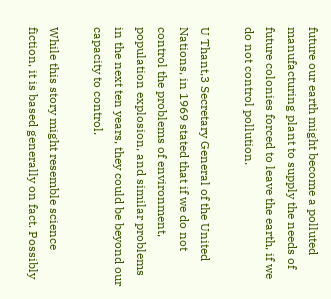future our earth might become a polluted manufacturing plant to supply the needs of future colonies forced to leave the earth, if we do not control pollution.

U Thant,3 Secretary General of the United Nations, in 1969 stated that if we do not control the problems of environment, population explosion, and similar problems in the next ten years, they could be beyond our capacity to control.

While this story might resemble science fiction, it is based generally on fact. Possibly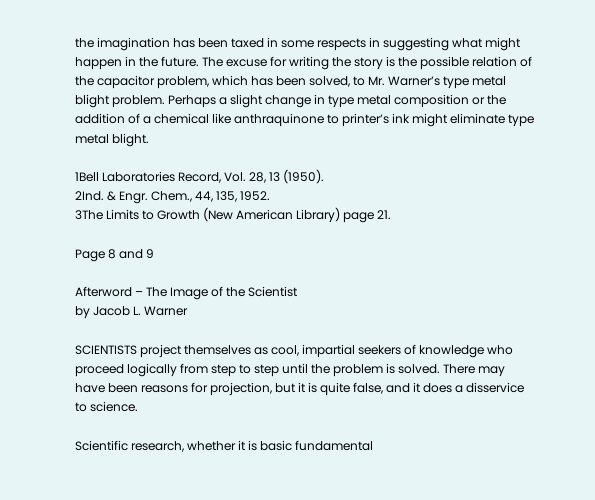the imagination has been taxed in some respects in suggesting what might happen in the future. The excuse for writing the story is the possible relation of the capacitor problem, which has been solved, to Mr. Warner’s type metal blight problem. Perhaps a slight change in type metal composition or the addition of a chemical like anthraquinone to printer’s ink might eliminate type metal blight.

1Bell Laboratories Record, Vol. 28, 13 (1950).
2Ind. & Engr. Chem., 44, 135, 1952.
3The Limits to Growth (New American Library) page 21.

Page 8 and 9

Afterword – The Image of the Scientist
by Jacob L. Warner

SCIENTISTS project themselves as cool, impartial seekers of knowledge who proceed logically from step to step until the problem is solved. There may have been reasons for projection, but it is quite false, and it does a disservice to science.

Scientific research, whether it is basic fundamental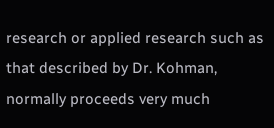research or applied research such as that described by Dr. Kohman, normally proceeds very much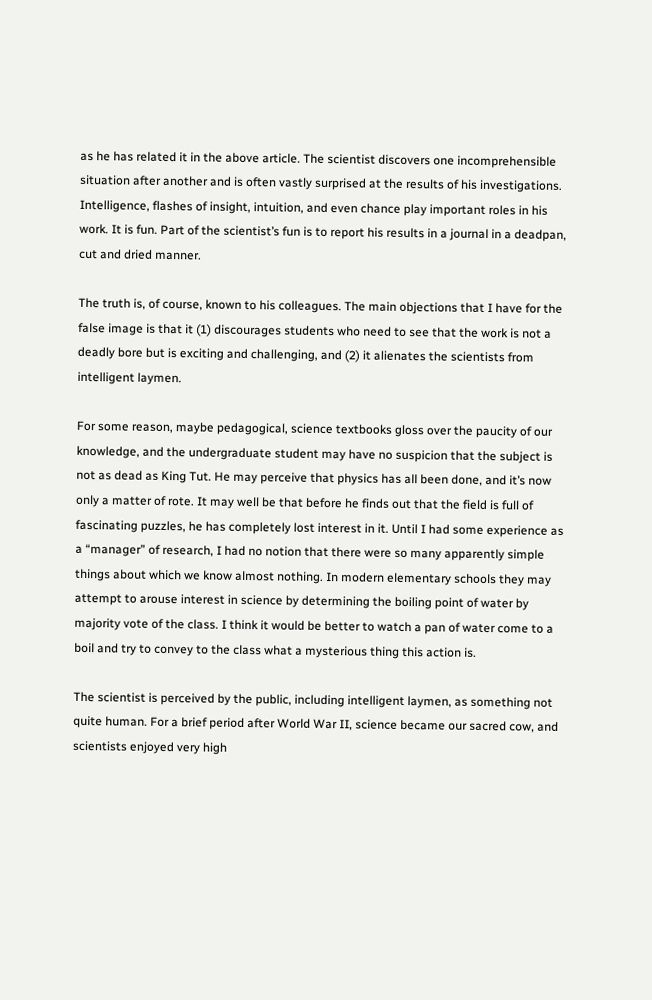as he has related it in the above article. The scientist discovers one incomprehensible situation after another and is often vastly surprised at the results of his investigations. Intelligence, flashes of insight, intuition, and even chance play important roles in his work. It is fun. Part of the scientist’s fun is to report his results in a journal in a deadpan, cut and dried manner.

The truth is, of course, known to his colleagues. The main objections that I have for the false image is that it (1) discourages students who need to see that the work is not a deadly bore but is exciting and challenging, and (2) it alienates the scientists from intelligent laymen.

For some reason, maybe pedagogical, science textbooks gloss over the paucity of our knowledge, and the undergraduate student may have no suspicion that the subject is not as dead as King Tut. He may perceive that physics has all been done, and it’s now only a matter of rote. It may well be that before he finds out that the field is full of fascinating puzzles, he has completely lost interest in it. Until I had some experience as a “manager” of research, I had no notion that there were so many apparently simple things about which we know almost nothing. In modern elementary schools they may attempt to arouse interest in science by determining the boiling point of water by majority vote of the class. I think it would be better to watch a pan of water come to a boil and try to convey to the class what a mysterious thing this action is.

The scientist is perceived by the public, including intelligent laymen, as something not quite human. For a brief period after World War II, science became our sacred cow, and scientists enjoyed very high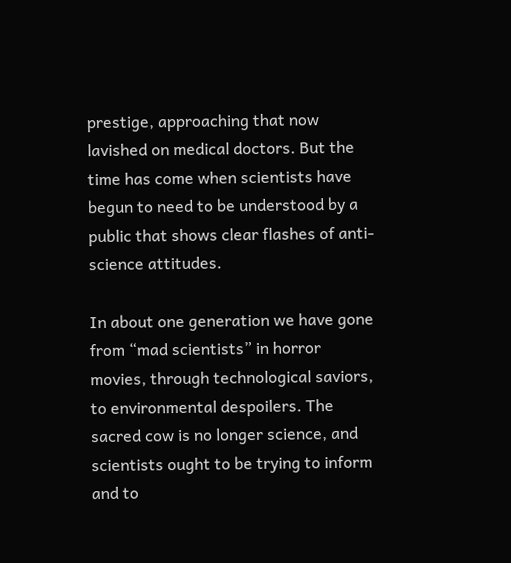prestige, approaching that now lavished on medical doctors. But the time has come when scientists have begun to need to be understood by a public that shows clear flashes of anti-science attitudes.

In about one generation we have gone from “mad scientists” in horror movies, through technological saviors, to environmental despoilers. The sacred cow is no longer science, and scientists ought to be trying to inform and to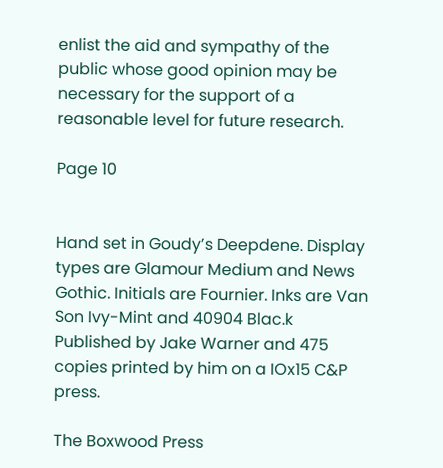enlist the aid and sympathy of the public whose good opinion may be necessary for the support of a reasonable level for future research.

Page 10


Hand set in Goudy’s Deepdene. Display types are Glamour Medium and News Gothic. Initials are Fournier. Inks are Van Son Ivy-Mint and 40904 Blac.k Published by Jake Warner and 475 copies printed by him on a IOx15 C&P press.

The Boxwood Press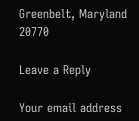Greenbelt, Maryland 20770

Leave a Reply

Your email address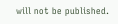will not be published.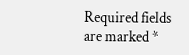Required fields are marked *